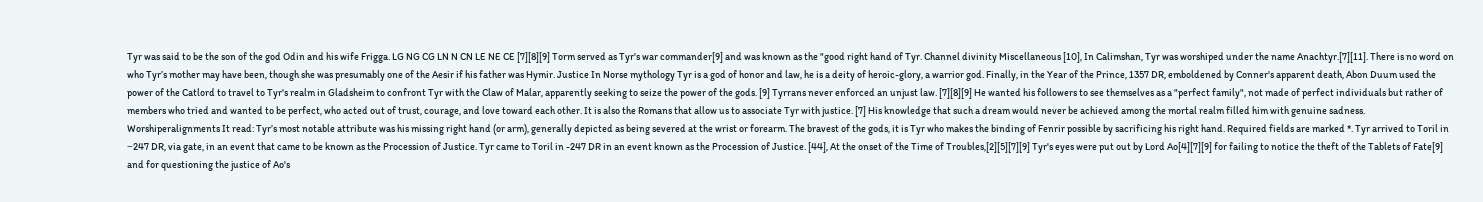Tyr was said to be the son of the god Odin and his wife Frigga. LG NG CG LN N CN LE NE CE [7][8][9] Torm served as Tyr's war commander[9] and was known as the "good right hand of Tyr. Channel divinity Miscellaneous [10], In Calimshan, Tyr was worshiped under the name Anachtyr.[7][11]. There is no word on who Tyr’s mother may have been, though she was presumably one of the Aesir if his father was Hymir. Justice In Norse mythology Tyr is a god of honor and law, he is a deity of heroic-glory, a warrior god. Finally, in the Year of the Prince, 1357 DR, emboldened by Conner's apparent death, Abon Duum used the power of the Catlord to travel to Tyr's realm in Gladsheim to confront Tyr with the Claw of Malar, apparently seeking to seize the power of the gods. [9] Tyrrans never enforced an unjust law. [7][8][9] He wanted his followers to see themselves as a "perfect family", not made of perfect individuals but rather of members who tried and wanted to be perfect, who acted out of trust, courage, and love toward each other. It is also the Romans that allow us to associate Tyr with justice. [7] His knowledge that such a dream would never be achieved among the mortal realm filled him with genuine sadness. Worshiperalignments It read: Tyr’s most notable attribute was his missing right hand (or arm), generally depicted as being severed at the wrist or forearm. The bravest of the gods, it is Tyr who makes the binding of Fenrir possible by sacrificing his right hand. Required fields are marked *. Tyr arrived to Toril in −247 DR, via gate, in an event that came to be known as the Procession of Justice. Tyr came to Toril in -247 DR in an event known as the Procession of Justice. [44], At the onset of the Time of Troubles,[2][5][7][9] Tyr's eyes were put out by Lord Ao[4][7][9] for failing to notice the theft of the Tablets of Fate[9] and for questioning the justice of Ao's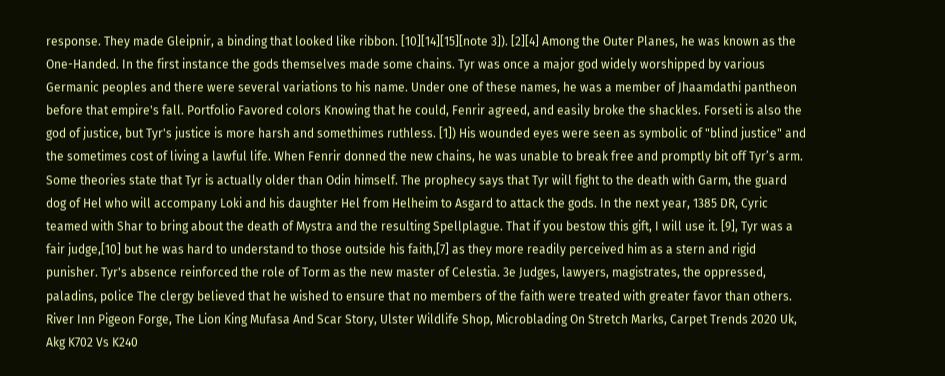response. They made Gleipnir, a binding that looked like ribbon. [10][14][15][note 3]). [2][4] Among the Outer Planes, he was known as the One-Handed. In the first instance the gods themselves made some chains. Tyr was once a major god widely worshipped by various Germanic peoples and there were several variations to his name. Under one of these names, he was a member of Jhaamdathi pantheon before that empire's fall. Portfolio Favored colors Knowing that he could, Fenrir agreed, and easily broke the shackles. Forseti is also the god of justice, but Tyr's justice is more harsh and somethimes ruthless. [1]) His wounded eyes were seen as symbolic of "blind justice" and the sometimes cost of living a lawful life. When Fenrir donned the new chains, he was unable to break free and promptly bit off Tyr’s arm. Some theories state that Tyr is actually older than Odin himself. The prophecy says that Tyr will fight to the death with Garm, the guard dog of Hel who will accompany Loki and his daughter Hel from Helheim to Asgard to attack the gods. In the next year, 1385 DR, Cyric teamed with Shar to bring about the death of Mystra and the resulting Spellplague. That if you bestow this gift, I will use it. [9], Tyr was a fair judge,[10] but he was hard to understand to those outside his faith,[7] as they more readily perceived him as a stern and rigid punisher. Tyr's absence reinforced the role of Torm as the new master of Celestia. 3e Judges, lawyers, magistrates, the oppressed, paladins, police The clergy believed that he wished to ensure that no members of the faith were treated with greater favor than others.
River Inn Pigeon Forge, The Lion King Mufasa And Scar Story, Ulster Wildlife Shop, Microblading On Stretch Marks, Carpet Trends 2020 Uk, Akg K702 Vs K240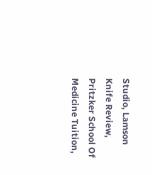Studio, Lamson Knife Review, Pritzker School Of Medicine Tuition,